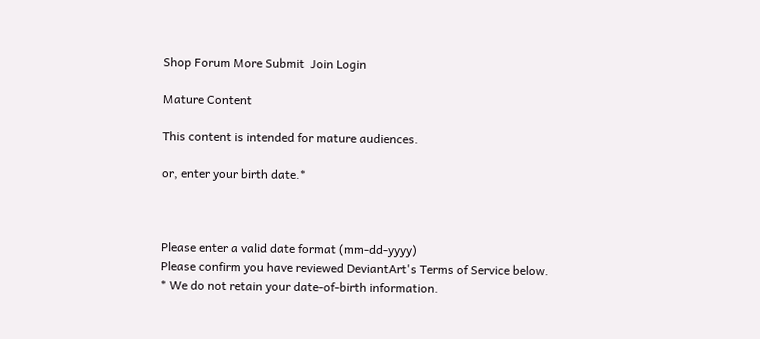Shop Forum More Submit  Join Login

Mature Content

This content is intended for mature audiences.

or, enter your birth date.*



Please enter a valid date format (mm-dd-yyyy)
Please confirm you have reviewed DeviantArt's Terms of Service below.
* We do not retain your date-of-birth information.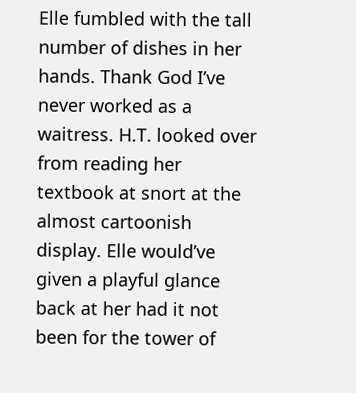Elle fumbled with the tall number of dishes in her hands. Thank God I’ve never worked as a waitress. H.T. looked over from reading her textbook at snort at the almost cartoonish display. Elle would’ve given a playful glance back at her had it not been for the tower of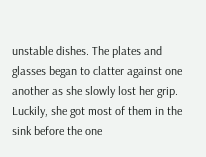unstable dishes. The plates and glasses began to clatter against one another as she slowly lost her grip. Luckily, she got most of them in the sink before the one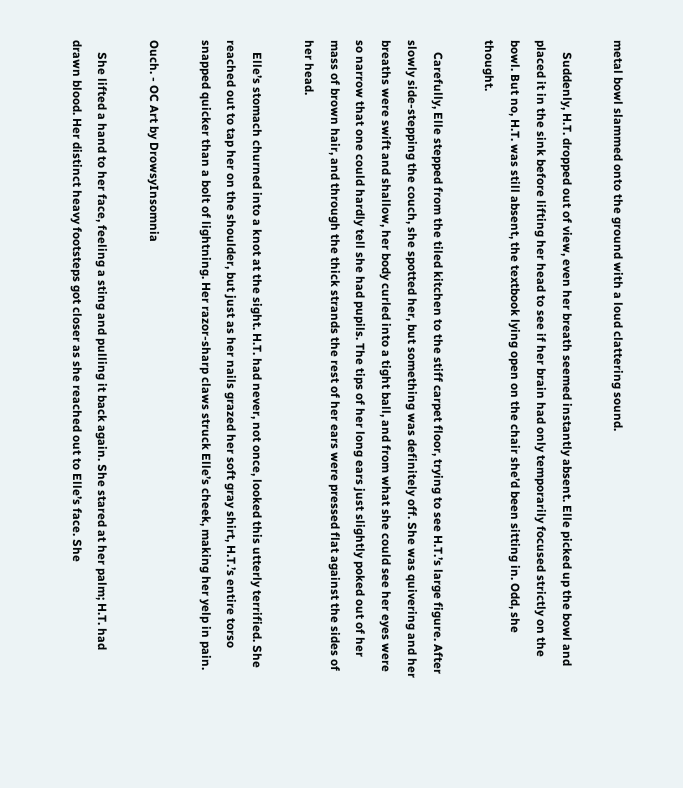metal bowl slammed onto the ground with a loud clattering sound.

    Suddenly, H.T. dropped out of view, even her breath seemed instantly absent. Elle picked up the bowl and placed it in the sink before lifting her head to see if her brain had only temporarily focused strictly on the bowl. But no, H.T. was still absent, the textbook lying open on the chair she’d been sitting in. Odd, she thought.

    Carefully, Elle stepped from the tiled kitchen to the stiff carpet floor, trying to see H.T.’s large figure. After slowly side-stepping the couch, she spotted her, but something was definitely off. She was quivering and her breaths were swift and shallow, her body curled into a tight ball, and from what she could see her eyes were so narrow that one could hardly tell she had pupils. The tips of her long ears just slightly poked out of her mass of brown hair, and through the thick strands the rest of her ears were pressed flat against the sides of her head.

    Elle’s stomach churned into a knot at the sight. H.T. had never, not once, looked this utterly terrified. She reached out to tap her on the shoulder, but just as her nails grazed her soft gray shirt, H.T.’s entire torso snapped quicker than a bolt of lightning. Her razor-sharp claws struck Elle’s cheek, making her yelp in pain.

Ouch. - OC Art by DrowsyInsomnia

    She lifted a hand to her face, feeling a sting and pulling it back again. She stared at her palm; H.T. had drawn blood. Her distinct heavy footsteps got closer as she reached out to Elle’s face. She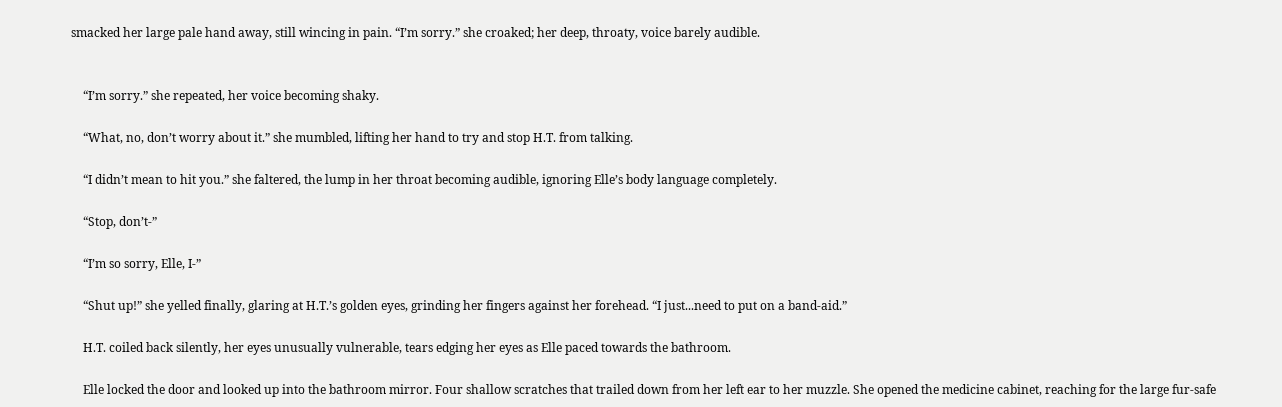smacked her large pale hand away, still wincing in pain. “I’m sorry.” she croaked; her deep, throaty, voice barely audible.


    “I’m sorry.” she repeated, her voice becoming shaky.

    “What, no, don’t worry about it.” she mumbled, lifting her hand to try and stop H.T. from talking.

    “I didn’t mean to hit you.” she faltered, the lump in her throat becoming audible, ignoring Elle’s body language completely.

    “Stop, don’t-”

    “I’m so sorry, Elle, I-”

    “Shut up!” she yelled finally, glaring at H.T.’s golden eyes, grinding her fingers against her forehead. “I just...need to put on a band-aid.”

    H.T. coiled back silently, her eyes unusually vulnerable, tears edging her eyes as Elle paced towards the bathroom.

    Elle locked the door and looked up into the bathroom mirror. Four shallow scratches that trailed down from her left ear to her muzzle. She opened the medicine cabinet, reaching for the large fur-safe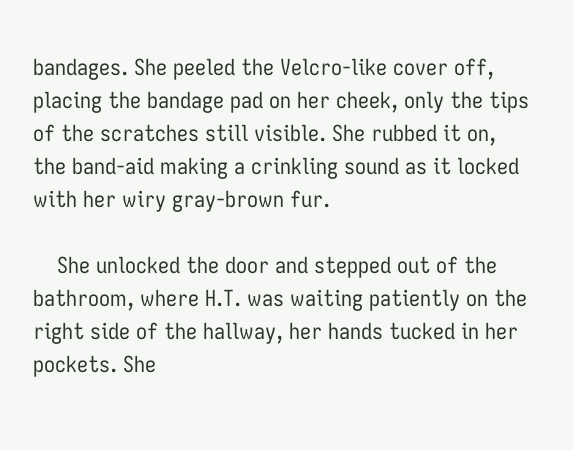bandages. She peeled the Velcro-like cover off, placing the bandage pad on her cheek, only the tips of the scratches still visible. She rubbed it on, the band-aid making a crinkling sound as it locked with her wiry gray-brown fur.

    She unlocked the door and stepped out of the bathroom, where H.T. was waiting patiently on the right side of the hallway, her hands tucked in her pockets. She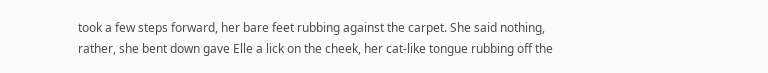took a few steps forward, her bare feet rubbing against the carpet. She said nothing, rather, she bent down gave Elle a lick on the cheek, her cat-like tongue rubbing off the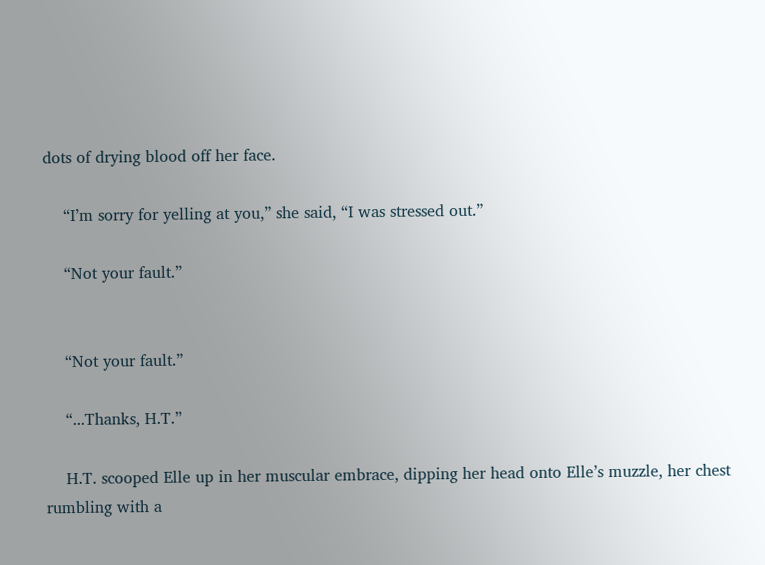dots of drying blood off her face.

    “I’m sorry for yelling at you,” she said, “I was stressed out.”

    “Not your fault.”


    “Not your fault.”

    “...Thanks, H.T.”

    H.T. scooped Elle up in her muscular embrace, dipping her head onto Elle’s muzzle, her chest rumbling with a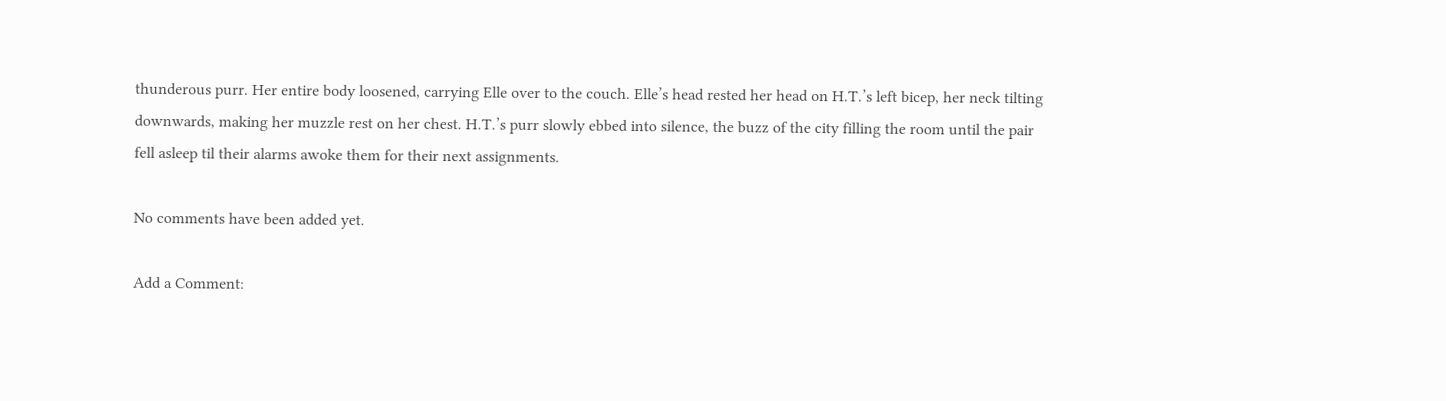thunderous purr. Her entire body loosened, carrying Elle over to the couch. Elle’s head rested her head on H.T.’s left bicep, her neck tilting downwards, making her muzzle rest on her chest. H.T.’s purr slowly ebbed into silence, the buzz of the city filling the room until the pair fell asleep til their alarms awoke them for their next assignments.

No comments have been added yet.

Add a Comment: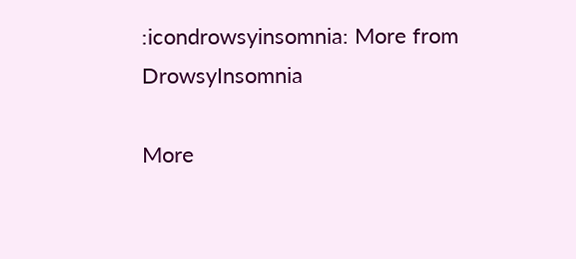:icondrowsyinsomnia: More from DrowsyInsomnia

More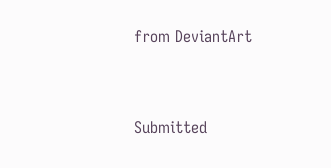from DeviantArt


Submitted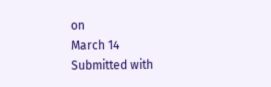on
March 14
Submitted with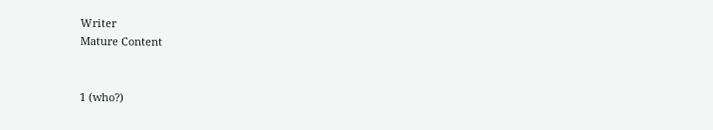Writer
Mature Content


1 (who?)